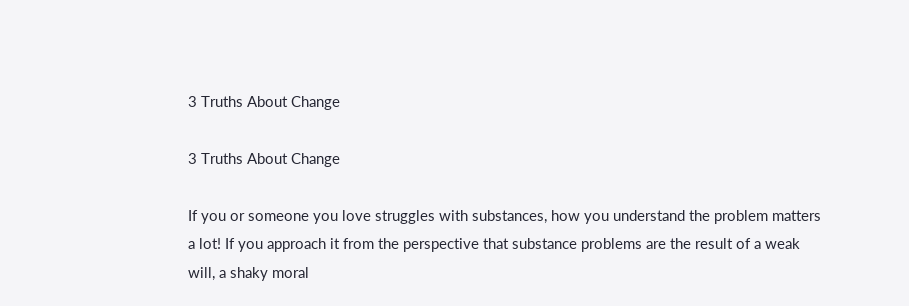3 Truths About Change

3 Truths About Change

If you or someone you love struggles with substances, how you understand the problem matters a lot! If you approach it from the perspective that substance problems are the result of a weak will, a shaky moral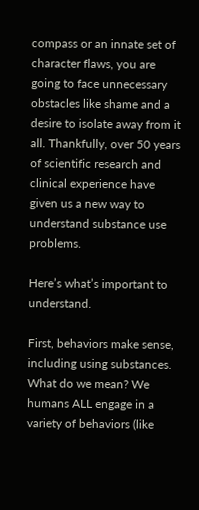compass or an innate set of character flaws, you are going to face unnecessary obstacles like shame and a desire to isolate away from it all. Thankfully, over 50 years of scientific research and clinical experience have given us a new way to understand substance use problems.

Here’s what’s important to understand.

First, behaviors make sense, including using substances. What do we mean? We humans ALL engage in a variety of behaviors (like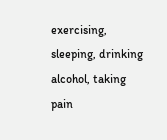exercising, sleeping, drinking alcohol, taking pain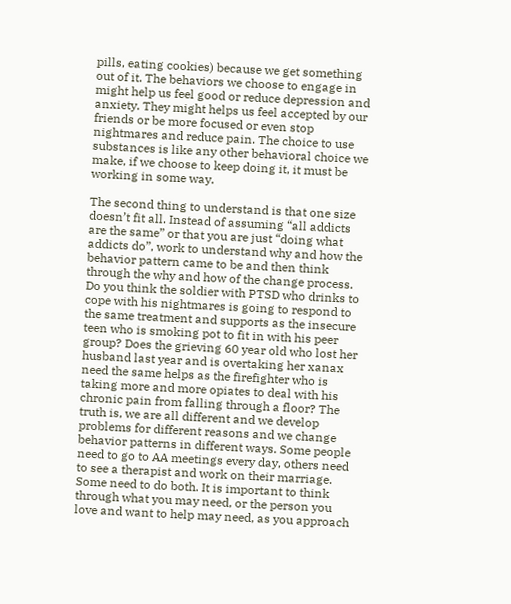pills, eating cookies) because we get something out of it. The behaviors we choose to engage in might help us feel good or reduce depression and anxiety. They might helps us feel accepted by our friends or be more focused or even stop nightmares and reduce pain. The choice to use substances is like any other behavioral choice we make, if we choose to keep doing it, it must be working in some way.

The second thing to understand is that one size doesn’t fit all. Instead of assuming “all addicts are the same” or that you are just “doing what addicts do”, work to understand why and how the behavior pattern came to be and then think through the why and how of the change process. Do you think the soldier with PTSD who drinks to cope with his nightmares is going to respond to the same treatment and supports as the insecure teen who is smoking pot to fit in with his peer group? Does the grieving 60 year old who lost her husband last year and is overtaking her xanax need the same helps as the firefighter who is taking more and more opiates to deal with his chronic pain from falling through a floor? The truth is, we are all different and we develop problems for different reasons and we change behavior patterns in different ways. Some people need to go to AA meetings every day, others need to see a therapist and work on their marriage. Some need to do both. It is important to think through what you may need, or the person you love and want to help may need, as you approach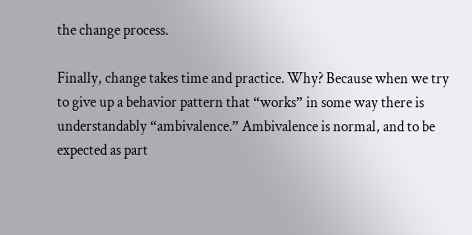the change process.

Finally, change takes time and practice. Why? Because when we try to give up a behavior pattern that “works” in some way there is understandably “ambivalence.” Ambivalence is normal, and to be expected as part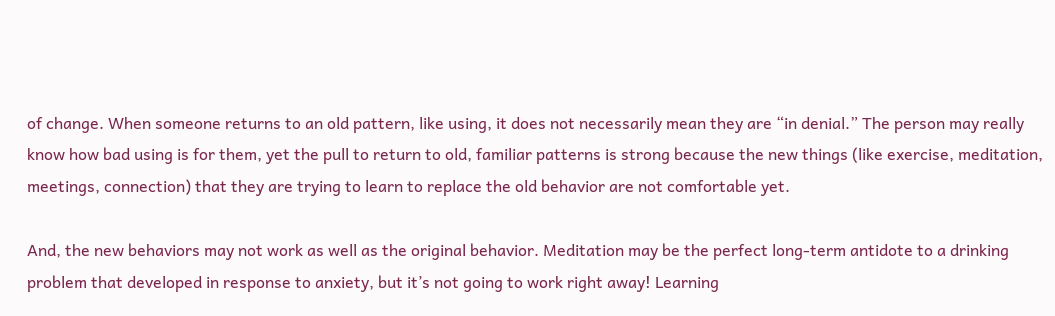of change. When someone returns to an old pattern, like using, it does not necessarily mean they are “in denial.” The person may really know how bad using is for them, yet the pull to return to old, familiar patterns is strong because the new things (like exercise, meditation, meetings, connection) that they are trying to learn to replace the old behavior are not comfortable yet.

And, the new behaviors may not work as well as the original behavior. Meditation may be the perfect long-term antidote to a drinking problem that developed in response to anxiety, but it’s not going to work right away! Learning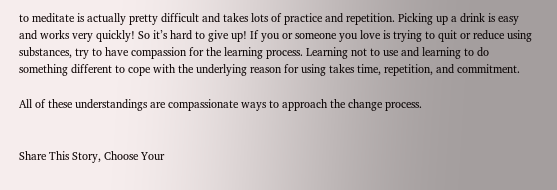to meditate is actually pretty difficult and takes lots of practice and repetition. Picking up a drink is easy and works very quickly! So it’s hard to give up! If you or someone you love is trying to quit or reduce using substances, try to have compassion for the learning process. Learning not to use and learning to do something different to cope with the underlying reason for using takes time, repetition, and commitment.

All of these understandings are compassionate ways to approach the change process.


Share This Story, Choose Your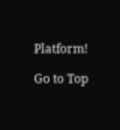Platform!

Go to Top